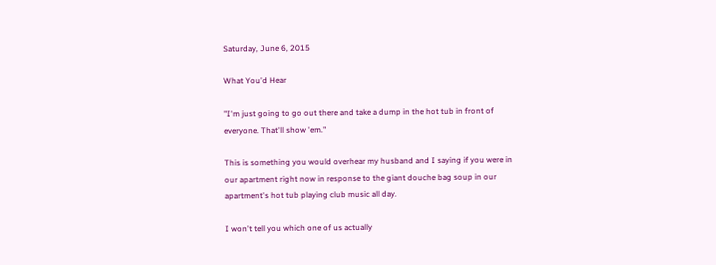Saturday, June 6, 2015

What You'd Hear

"I'm just going to go out there and take a dump in the hot tub in front of everyone. That'll show 'em."

This is something you would overhear my husband and I saying if you were in our apartment right now in response to the giant douche bag soup in our apartment's hot tub playing club music all day.

I won't tell you which one of us actually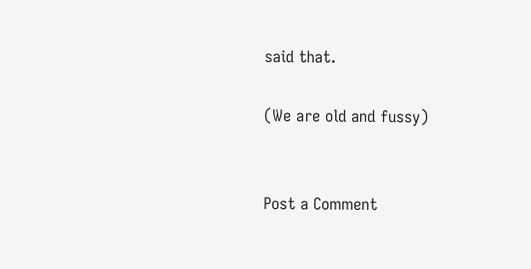said that.

(We are old and fussy)


Post a Comment